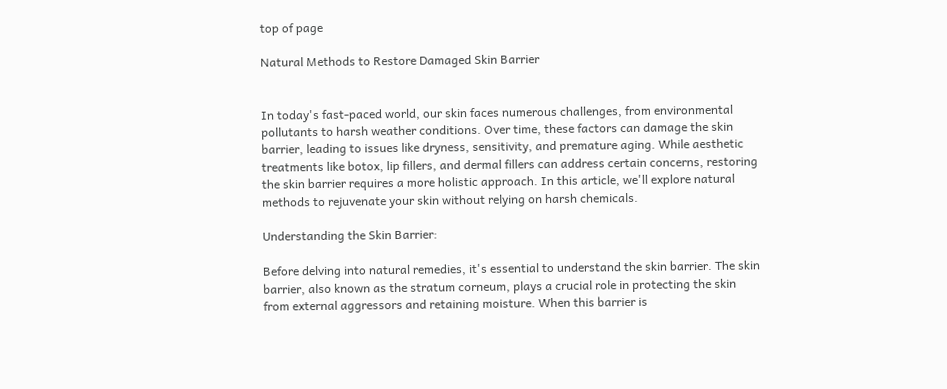top of page

Natural Methods to Restore Damaged Skin Barrier


In today's fast-paced world, our skin faces numerous challenges, from environmental pollutants to harsh weather conditions. Over time, these factors can damage the skin barrier, leading to issues like dryness, sensitivity, and premature aging. While aesthetic treatments like botox, lip fillers, and dermal fillers can address certain concerns, restoring the skin barrier requires a more holistic approach. In this article, we'll explore natural methods to rejuvenate your skin without relying on harsh chemicals.

Understanding the Skin Barrier:

Before delving into natural remedies, it's essential to understand the skin barrier. The skin barrier, also known as the stratum corneum, plays a crucial role in protecting the skin from external aggressors and retaining moisture. When this barrier is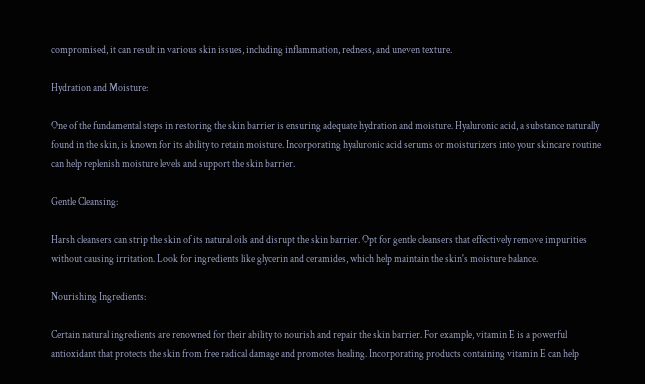compromised, it can result in various skin issues, including inflammation, redness, and uneven texture.

Hydration and Moisture:

One of the fundamental steps in restoring the skin barrier is ensuring adequate hydration and moisture. Hyaluronic acid, a substance naturally found in the skin, is known for its ability to retain moisture. Incorporating hyaluronic acid serums or moisturizers into your skincare routine can help replenish moisture levels and support the skin barrier.

Gentle Cleansing:

Harsh cleansers can strip the skin of its natural oils and disrupt the skin barrier. Opt for gentle cleansers that effectively remove impurities without causing irritation. Look for ingredients like glycerin and ceramides, which help maintain the skin's moisture balance.

Nourishing Ingredients:

Certain natural ingredients are renowned for their ability to nourish and repair the skin barrier. For example, vitamin E is a powerful antioxidant that protects the skin from free radical damage and promotes healing. Incorporating products containing vitamin E can help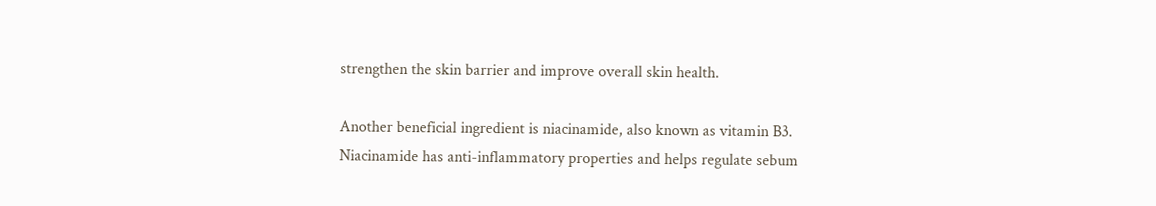strengthen the skin barrier and improve overall skin health.

Another beneficial ingredient is niacinamide, also known as vitamin B3. Niacinamide has anti-inflammatory properties and helps regulate sebum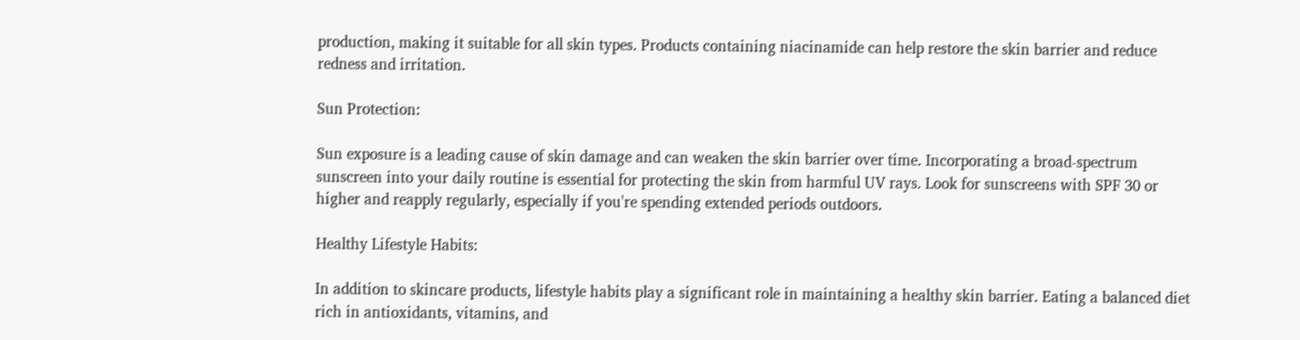production, making it suitable for all skin types. Products containing niacinamide can help restore the skin barrier and reduce redness and irritation.

Sun Protection:

Sun exposure is a leading cause of skin damage and can weaken the skin barrier over time. Incorporating a broad-spectrum sunscreen into your daily routine is essential for protecting the skin from harmful UV rays. Look for sunscreens with SPF 30 or higher and reapply regularly, especially if you're spending extended periods outdoors.

Healthy Lifestyle Habits:

In addition to skincare products, lifestyle habits play a significant role in maintaining a healthy skin barrier. Eating a balanced diet rich in antioxidants, vitamins, and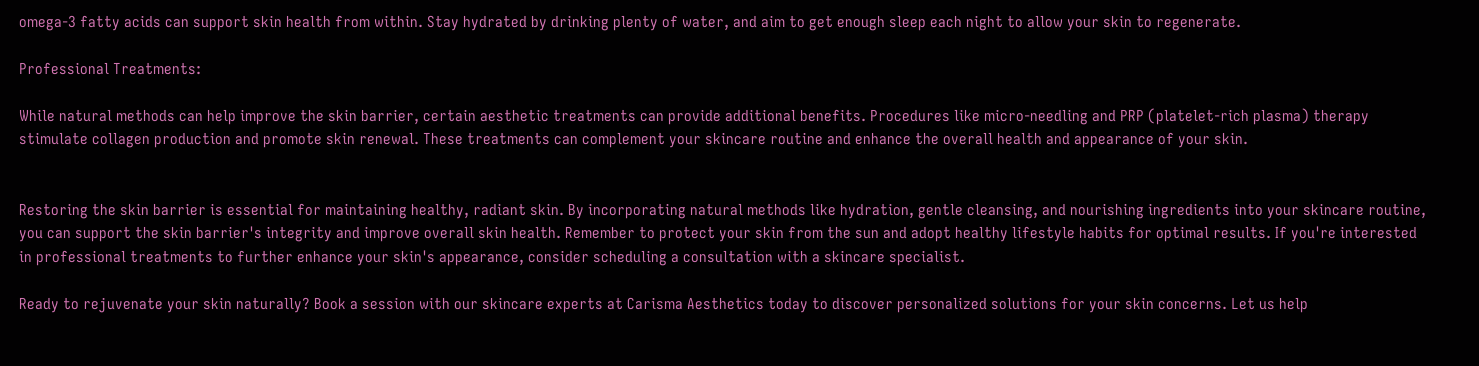omega-3 fatty acids can support skin health from within. Stay hydrated by drinking plenty of water, and aim to get enough sleep each night to allow your skin to regenerate.

Professional Treatments:

While natural methods can help improve the skin barrier, certain aesthetic treatments can provide additional benefits. Procedures like micro-needling and PRP (platelet-rich plasma) therapy stimulate collagen production and promote skin renewal. These treatments can complement your skincare routine and enhance the overall health and appearance of your skin.


Restoring the skin barrier is essential for maintaining healthy, radiant skin. By incorporating natural methods like hydration, gentle cleansing, and nourishing ingredients into your skincare routine, you can support the skin barrier's integrity and improve overall skin health. Remember to protect your skin from the sun and adopt healthy lifestyle habits for optimal results. If you're interested in professional treatments to further enhance your skin's appearance, consider scheduling a consultation with a skincare specialist.

Ready to rejuvenate your skin naturally? Book a session with our skincare experts at Carisma Aesthetics today to discover personalized solutions for your skin concerns. Let us help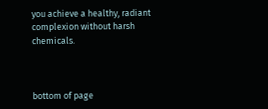you achieve a healthy, radiant complexion without harsh chemicals.



bottom of page